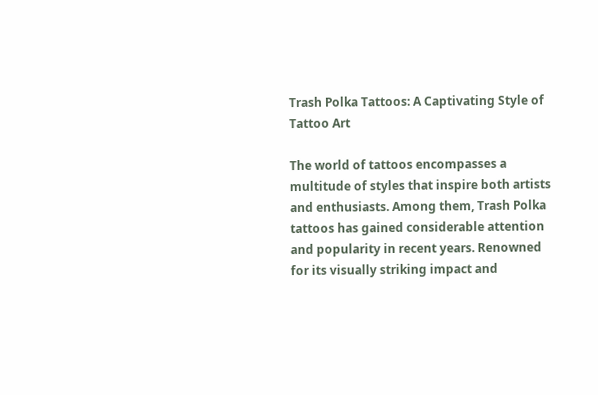Trash Polka Tattoos: A Captivating Style of Tattoo Art

The world of tattoos encompasses a multitude of styles that inspire both artists and enthusiasts. Among them, Trash Polka tattoos has gained considerable attention and popularity in recent years. Renowned for its visually striking impact and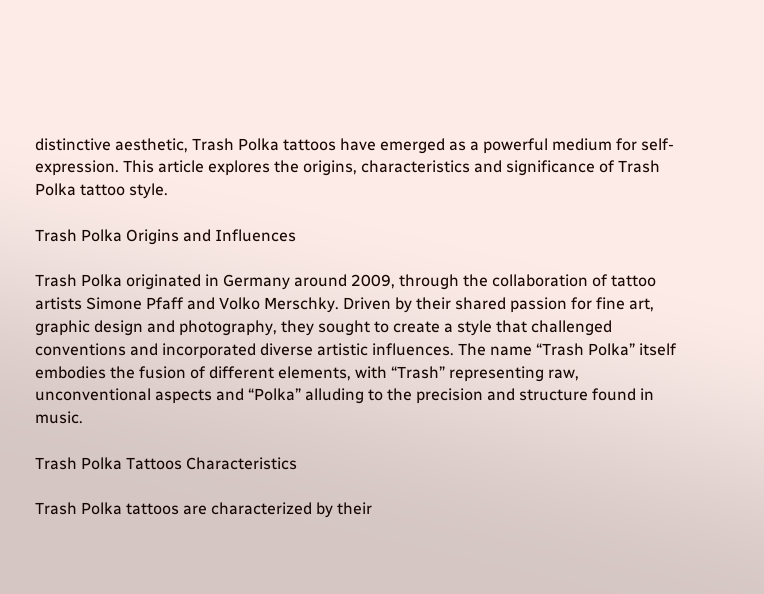distinctive aesthetic, Trash Polka tattoos have emerged as a powerful medium for self-expression. This article explores the origins, characteristics and significance of Trash Polka tattoo style.

Trash Polka Origins and Influences

Trash Polka originated in Germany around 2009, through the collaboration of tattoo artists Simone Pfaff and Volko Merschky. Driven by their shared passion for fine art, graphic design and photography, they sought to create a style that challenged conventions and incorporated diverse artistic influences. The name “Trash Polka” itself embodies the fusion of different elements, with “Trash” representing raw, unconventional aspects and “Polka” alluding to the precision and structure found in music.

Trash Polka Tattoos Characteristics

Trash Polka tattoos are characterized by their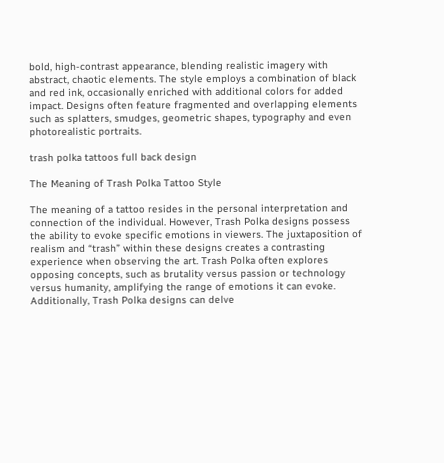bold, high-contrast appearance, blending realistic imagery with abstract, chaotic elements. The style employs a combination of black and red ink, occasionally enriched with additional colors for added impact. Designs often feature fragmented and overlapping elements such as splatters, smudges, geometric shapes, typography and even photorealistic portraits.

trash polka tattoos full back design

The Meaning of Trash Polka Tattoo Style

The meaning of a tattoo resides in the personal interpretation and connection of the individual. However, Trash Polka designs possess the ability to evoke specific emotions in viewers. The juxtaposition of realism and “trash” within these designs creates a contrasting experience when observing the art. Trash Polka often explores opposing concepts, such as brutality versus passion or technology versus humanity, amplifying the range of emotions it can evoke. Additionally, Trash Polka designs can delve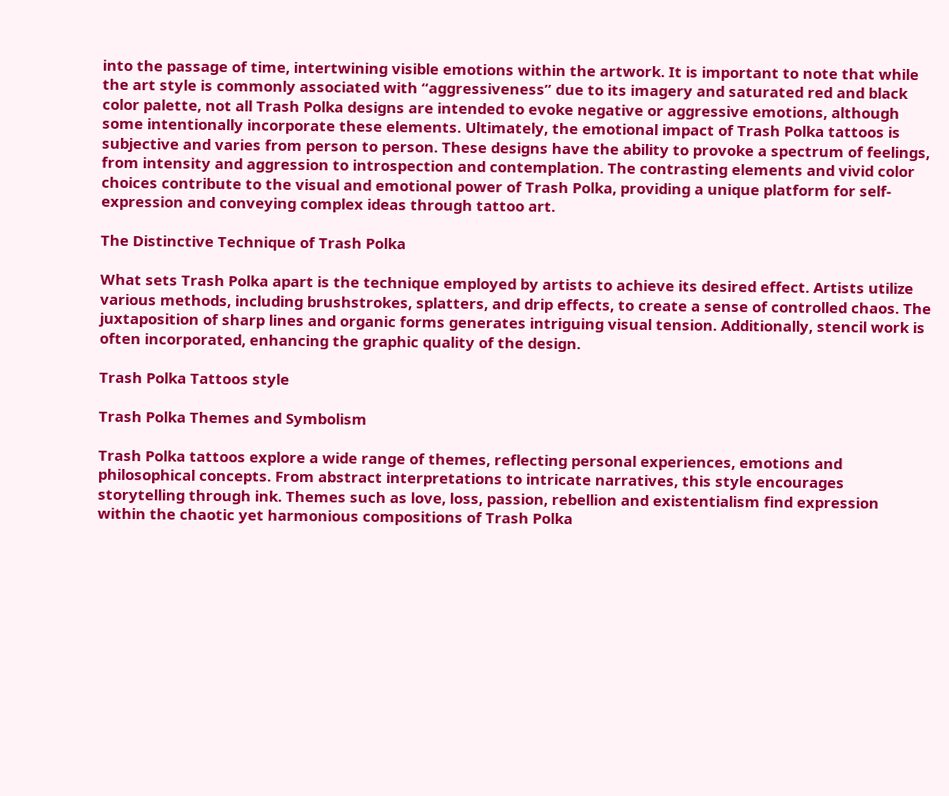into the passage of time, intertwining visible emotions within the artwork. It is important to note that while the art style is commonly associated with “aggressiveness” due to its imagery and saturated red and black color palette, not all Trash Polka designs are intended to evoke negative or aggressive emotions, although some intentionally incorporate these elements. Ultimately, the emotional impact of Trash Polka tattoos is subjective and varies from person to person. These designs have the ability to provoke a spectrum of feelings, from intensity and aggression to introspection and contemplation. The contrasting elements and vivid color choices contribute to the visual and emotional power of Trash Polka, providing a unique platform for self-expression and conveying complex ideas through tattoo art.

The Distinctive Technique of Trash Polka

What sets Trash Polka apart is the technique employed by artists to achieve its desired effect. Artists utilize various methods, including brushstrokes, splatters, and drip effects, to create a sense of controlled chaos. The juxtaposition of sharp lines and organic forms generates intriguing visual tension. Additionally, stencil work is often incorporated, enhancing the graphic quality of the design.

Trash Polka Tattoos style

Trash Polka Themes and Symbolism

Trash Polka tattoos explore a wide range of themes, reflecting personal experiences, emotions and philosophical concepts. From abstract interpretations to intricate narratives, this style encourages storytelling through ink. Themes such as love, loss, passion, rebellion and existentialism find expression within the chaotic yet harmonious compositions of Trash Polka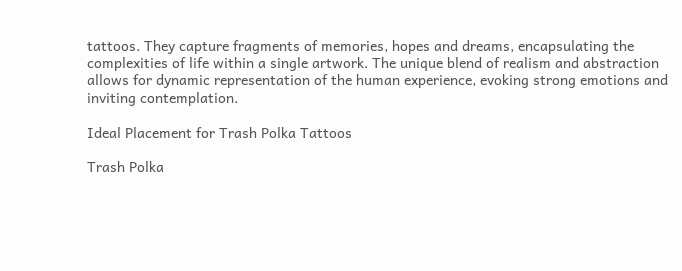tattoos. They capture fragments of memories, hopes and dreams, encapsulating the complexities of life within a single artwork. The unique blend of realism and abstraction allows for dynamic representation of the human experience, evoking strong emotions and inviting contemplation.

Ideal Placement for Trash Polka Tattoos

Trash Polka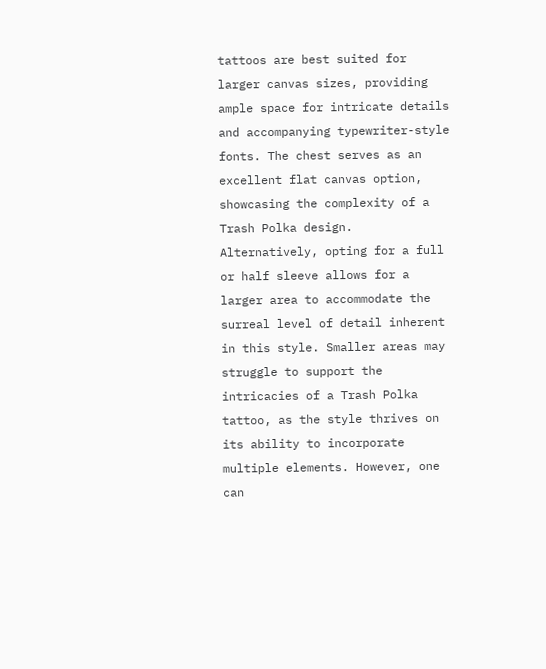tattoos are best suited for larger canvas sizes, providing ample space for intricate details and accompanying typewriter-style fonts. The chest serves as an excellent flat canvas option, showcasing the complexity of a Trash Polka design. Alternatively, opting for a full or half sleeve allows for a larger area to accommodate the surreal level of detail inherent in this style. Smaller areas may struggle to support the intricacies of a Trash Polka tattoo, as the style thrives on its ability to incorporate multiple elements. However, one can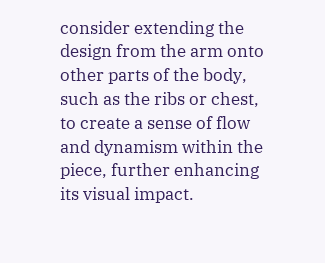consider extending the design from the arm onto other parts of the body, such as the ribs or chest, to create a sense of flow and dynamism within the piece, further enhancing its visual impact.